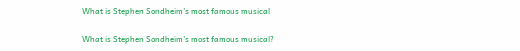What is Stephen Sondheim's most famous musical

What is Stephen Sondheim’s most famous musical?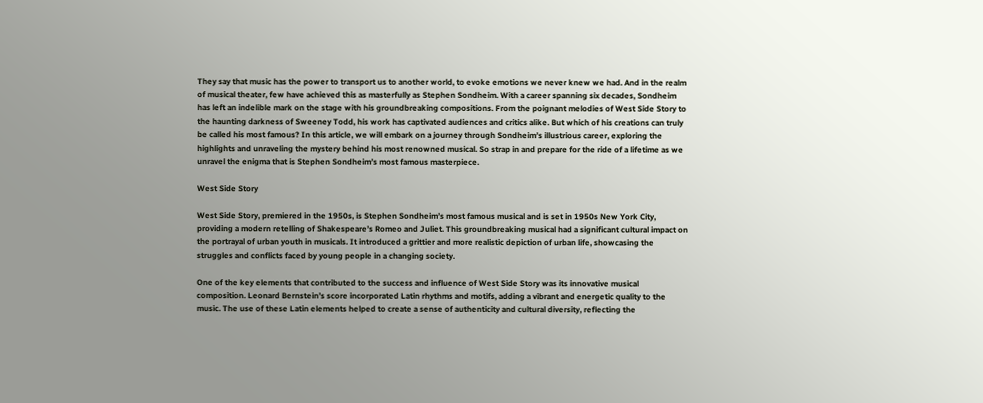They say that music has the power to transport us to another world, to evoke emotions we never knew we had. And in the realm of musical theater, few have achieved this as masterfully as Stephen Sondheim. With a career spanning six decades, Sondheim has left an indelible mark on the stage with his groundbreaking compositions. From the poignant melodies of West Side Story to the haunting darkness of Sweeney Todd, his work has captivated audiences and critics alike. But which of his creations can truly be called his most famous? In this article, we will embark on a journey through Sondheim’s illustrious career, exploring the highlights and unraveling the mystery behind his most renowned musical. So strap in and prepare for the ride of a lifetime as we unravel the enigma that is Stephen Sondheim’s most famous masterpiece.

West Side Story

West Side Story, premiered in the 1950s, is Stephen Sondheim’s most famous musical and is set in 1950s New York City, providing a modern retelling of Shakespeare’s Romeo and Juliet. This groundbreaking musical had a significant cultural impact on the portrayal of urban youth in musicals. It introduced a grittier and more realistic depiction of urban life, showcasing the struggles and conflicts faced by young people in a changing society.

One of the key elements that contributed to the success and influence of West Side Story was its innovative musical composition. Leonard Bernstein’s score incorporated Latin rhythms and motifs, adding a vibrant and energetic quality to the music. The use of these Latin elements helped to create a sense of authenticity and cultural diversity, reflecting the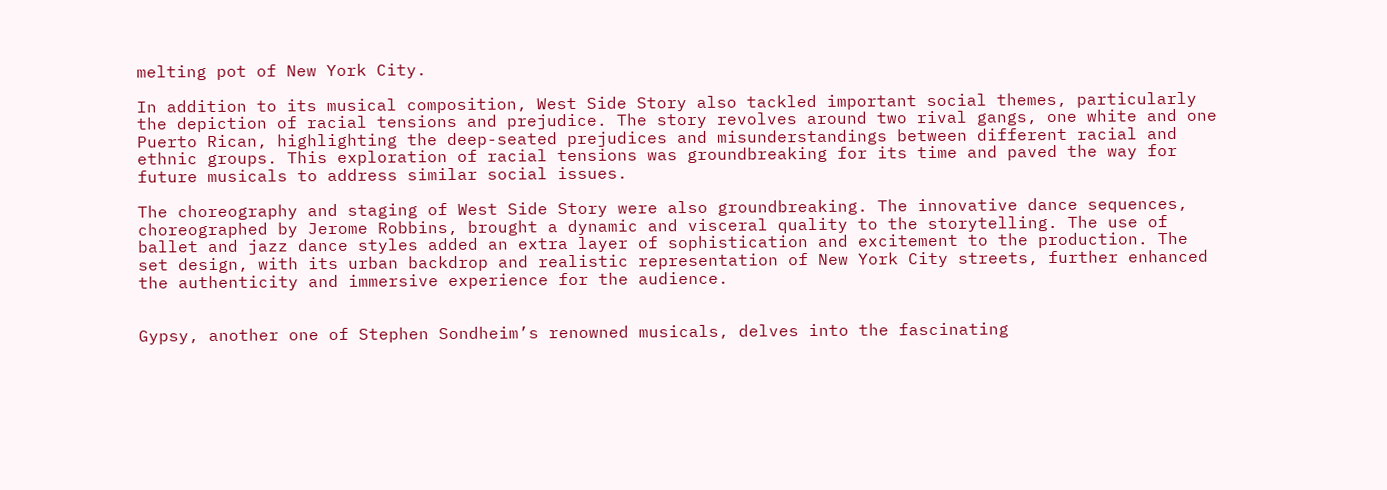melting pot of New York City.

In addition to its musical composition, West Side Story also tackled important social themes, particularly the depiction of racial tensions and prejudice. The story revolves around two rival gangs, one white and one Puerto Rican, highlighting the deep-seated prejudices and misunderstandings between different racial and ethnic groups. This exploration of racial tensions was groundbreaking for its time and paved the way for future musicals to address similar social issues.

The choreography and staging of West Side Story were also groundbreaking. The innovative dance sequences, choreographed by Jerome Robbins, brought a dynamic and visceral quality to the storytelling. The use of ballet and jazz dance styles added an extra layer of sophistication and excitement to the production. The set design, with its urban backdrop and realistic representation of New York City streets, further enhanced the authenticity and immersive experience for the audience.


Gypsy, another one of Stephen Sondheim’s renowned musicals, delves into the fascinating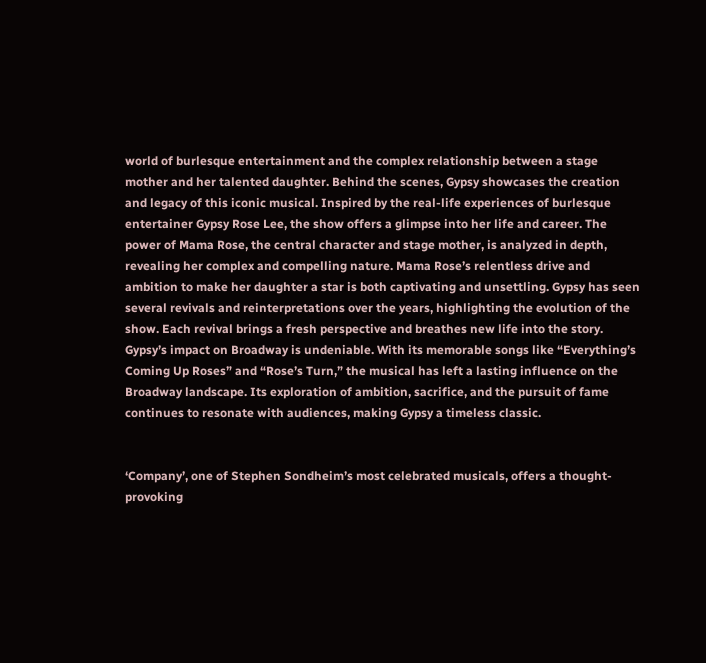world of burlesque entertainment and the complex relationship between a stage mother and her talented daughter. Behind the scenes, Gypsy showcases the creation and legacy of this iconic musical. Inspired by the real-life experiences of burlesque entertainer Gypsy Rose Lee, the show offers a glimpse into her life and career. The power of Mama Rose, the central character and stage mother, is analyzed in depth, revealing her complex and compelling nature. Mama Rose’s relentless drive and ambition to make her daughter a star is both captivating and unsettling. Gypsy has seen several revivals and reinterpretations over the years, highlighting the evolution of the show. Each revival brings a fresh perspective and breathes new life into the story. Gypsy’s impact on Broadway is undeniable. With its memorable songs like “Everything’s Coming Up Roses” and “Rose’s Turn,” the musical has left a lasting influence on the Broadway landscape. Its exploration of ambition, sacrifice, and the pursuit of fame continues to resonate with audiences, making Gypsy a timeless classic.


‘Company’, one of Stephen Sondheim’s most celebrated musicals, offers a thought-provoking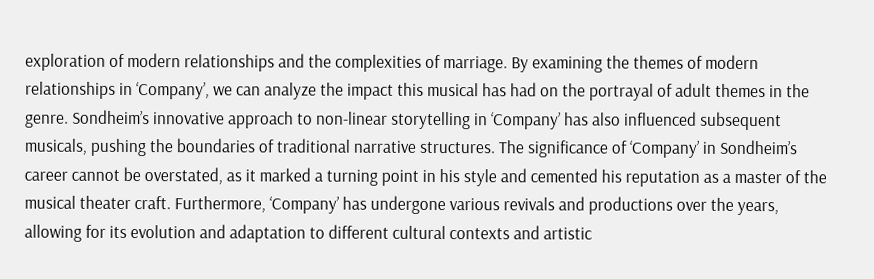exploration of modern relationships and the complexities of marriage. By examining the themes of modern relationships in ‘Company’, we can analyze the impact this musical has had on the portrayal of adult themes in the genre. Sondheim’s innovative approach to non-linear storytelling in ‘Company’ has also influenced subsequent musicals, pushing the boundaries of traditional narrative structures. The significance of ‘Company’ in Sondheim’s career cannot be overstated, as it marked a turning point in his style and cemented his reputation as a master of the musical theater craft. Furthermore, ‘Company’ has undergone various revivals and productions over the years, allowing for its evolution and adaptation to different cultural contexts and artistic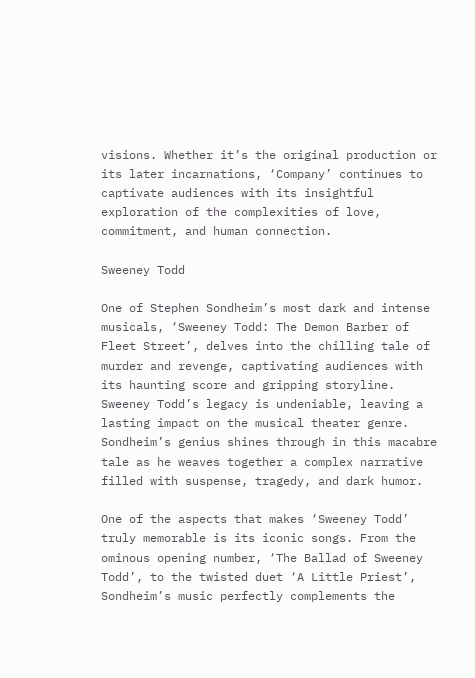visions. Whether it’s the original production or its later incarnations, ‘Company’ continues to captivate audiences with its insightful exploration of the complexities of love, commitment, and human connection.

Sweeney Todd

One of Stephen Sondheim’s most dark and intense musicals, ‘Sweeney Todd: The Demon Barber of Fleet Street’, delves into the chilling tale of murder and revenge, captivating audiences with its haunting score and gripping storyline. Sweeney Todd’s legacy is undeniable, leaving a lasting impact on the musical theater genre. Sondheim’s genius shines through in this macabre tale as he weaves together a complex narrative filled with suspense, tragedy, and dark humor.

One of the aspects that makes ‘Sweeney Todd’ truly memorable is its iconic songs. From the ominous opening number, ‘The Ballad of Sweeney Todd’, to the twisted duet ‘A Little Priest’, Sondheim’s music perfectly complements the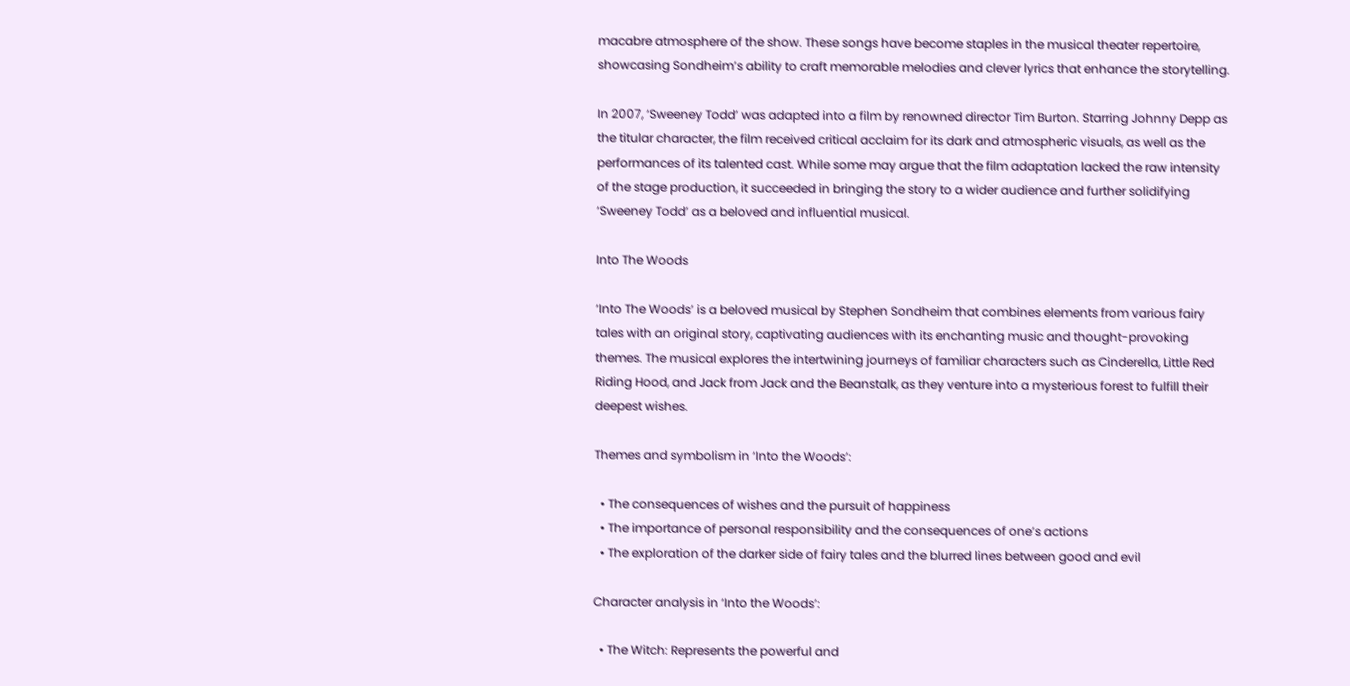macabre atmosphere of the show. These songs have become staples in the musical theater repertoire, showcasing Sondheim’s ability to craft memorable melodies and clever lyrics that enhance the storytelling.

In 2007, ‘Sweeney Todd’ was adapted into a film by renowned director Tim Burton. Starring Johnny Depp as the titular character, the film received critical acclaim for its dark and atmospheric visuals, as well as the performances of its talented cast. While some may argue that the film adaptation lacked the raw intensity of the stage production, it succeeded in bringing the story to a wider audience and further solidifying ‘Sweeney Todd’ as a beloved and influential musical.

Into The Woods

‘Into The Woods’ is a beloved musical by Stephen Sondheim that combines elements from various fairy tales with an original story, captivating audiences with its enchanting music and thought-provoking themes. The musical explores the intertwining journeys of familiar characters such as Cinderella, Little Red Riding Hood, and Jack from Jack and the Beanstalk, as they venture into a mysterious forest to fulfill their deepest wishes.

Themes and symbolism in ‘Into the Woods’:

  • The consequences of wishes and the pursuit of happiness
  • The importance of personal responsibility and the consequences of one’s actions
  • The exploration of the darker side of fairy tales and the blurred lines between good and evil

Character analysis in ‘Into the Woods’:

  • The Witch: Represents the powerful and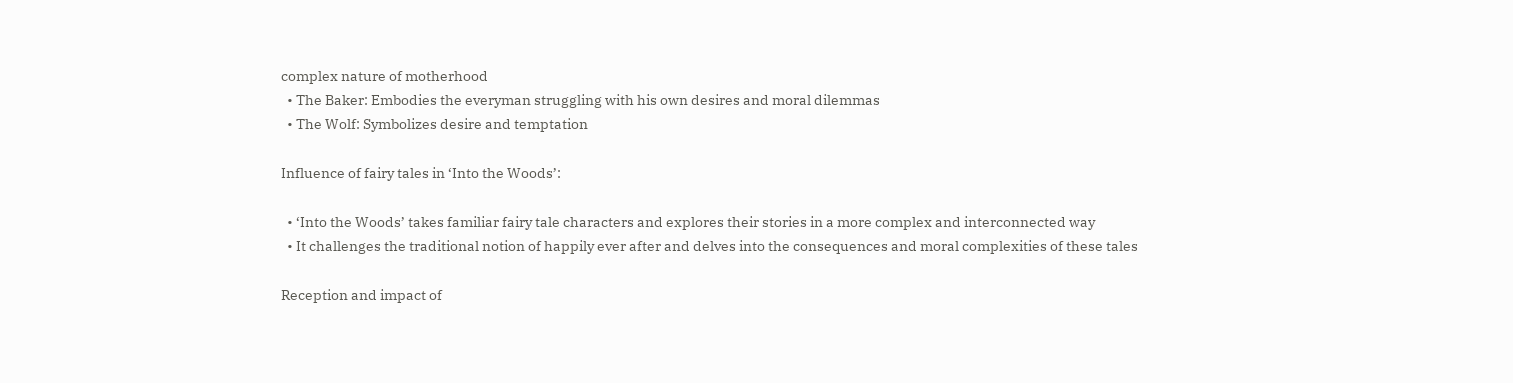complex nature of motherhood
  • The Baker: Embodies the everyman struggling with his own desires and moral dilemmas
  • The Wolf: Symbolizes desire and temptation

Influence of fairy tales in ‘Into the Woods’:

  • ‘Into the Woods’ takes familiar fairy tale characters and explores their stories in a more complex and interconnected way
  • It challenges the traditional notion of happily ever after and delves into the consequences and moral complexities of these tales

Reception and impact of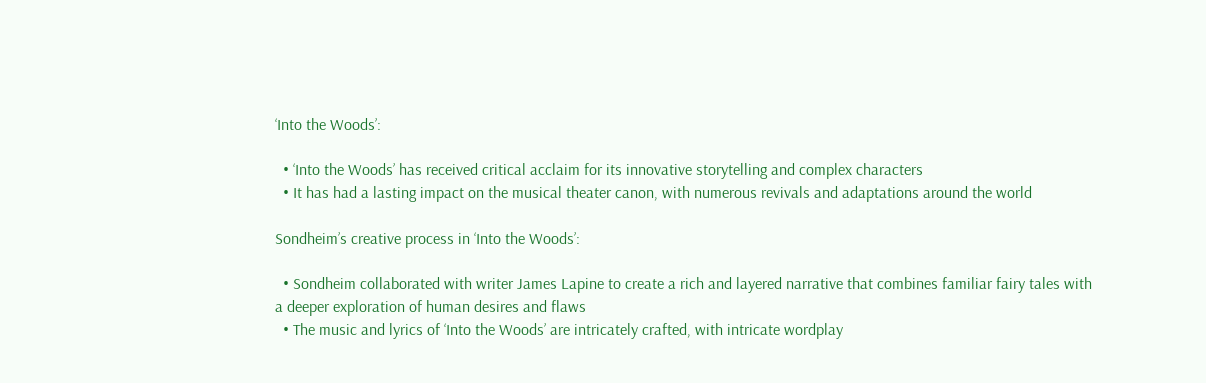‘Into the Woods’:

  • ‘Into the Woods’ has received critical acclaim for its innovative storytelling and complex characters
  • It has had a lasting impact on the musical theater canon, with numerous revivals and adaptations around the world

Sondheim’s creative process in ‘Into the Woods’:

  • Sondheim collaborated with writer James Lapine to create a rich and layered narrative that combines familiar fairy tales with a deeper exploration of human desires and flaws
  • The music and lyrics of ‘Into the Woods’ are intricately crafted, with intricate wordplay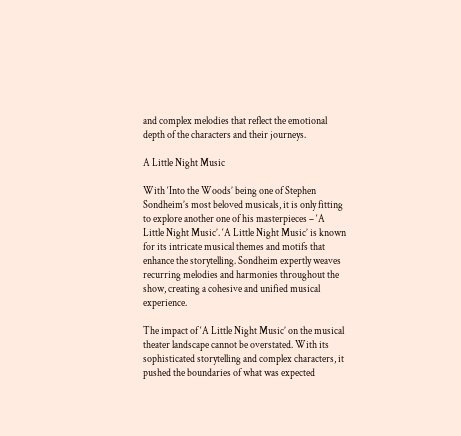and complex melodies that reflect the emotional depth of the characters and their journeys.

A Little Night Music

With ‘Into the Woods’ being one of Stephen Sondheim’s most beloved musicals, it is only fitting to explore another one of his masterpieces – ‘A Little Night Music’. ‘A Little Night Music’ is known for its intricate musical themes and motifs that enhance the storytelling. Sondheim expertly weaves recurring melodies and harmonies throughout the show, creating a cohesive and unified musical experience.

The impact of ‘A Little Night Music’ on the musical theater landscape cannot be overstated. With its sophisticated storytelling and complex characters, it pushed the boundaries of what was expected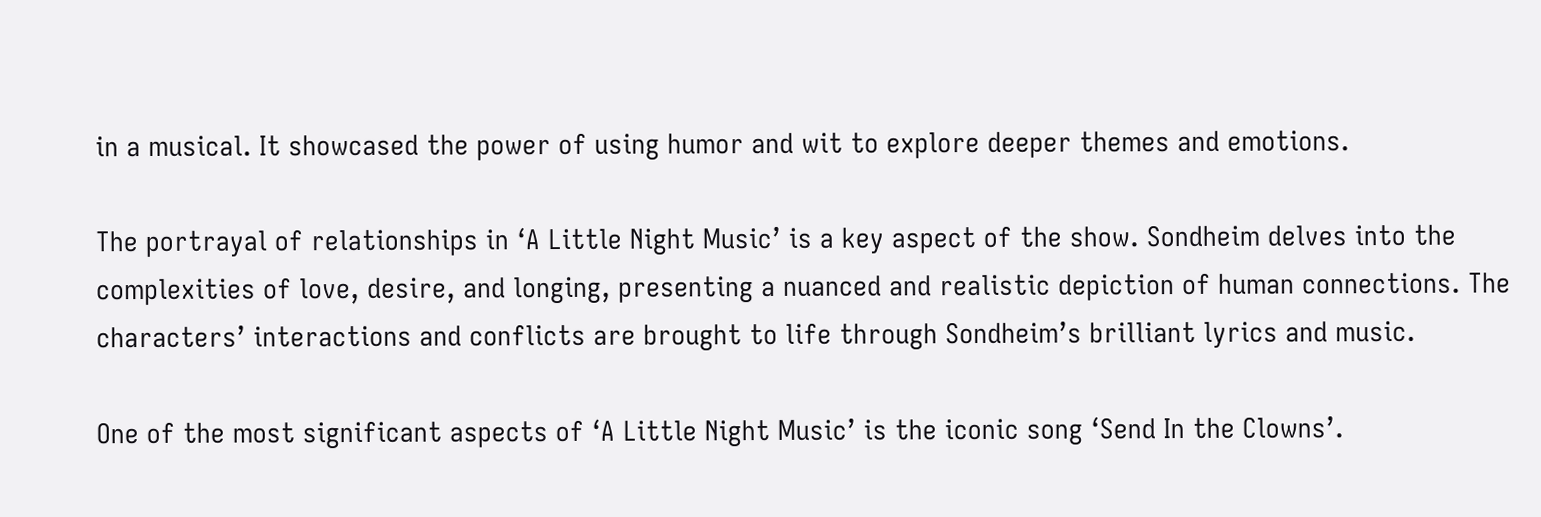in a musical. It showcased the power of using humor and wit to explore deeper themes and emotions.

The portrayal of relationships in ‘A Little Night Music’ is a key aspect of the show. Sondheim delves into the complexities of love, desire, and longing, presenting a nuanced and realistic depiction of human connections. The characters’ interactions and conflicts are brought to life through Sondheim’s brilliant lyrics and music.

One of the most significant aspects of ‘A Little Night Music’ is the iconic song ‘Send In the Clowns’.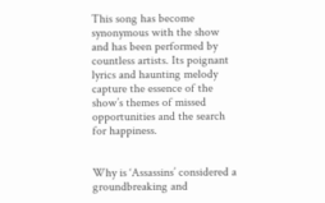This song has become synonymous with the show and has been performed by countless artists. Its poignant lyrics and haunting melody capture the essence of the show’s themes of missed opportunities and the search for happiness.


Why is ‘Assassins’ considered a groundbreaking and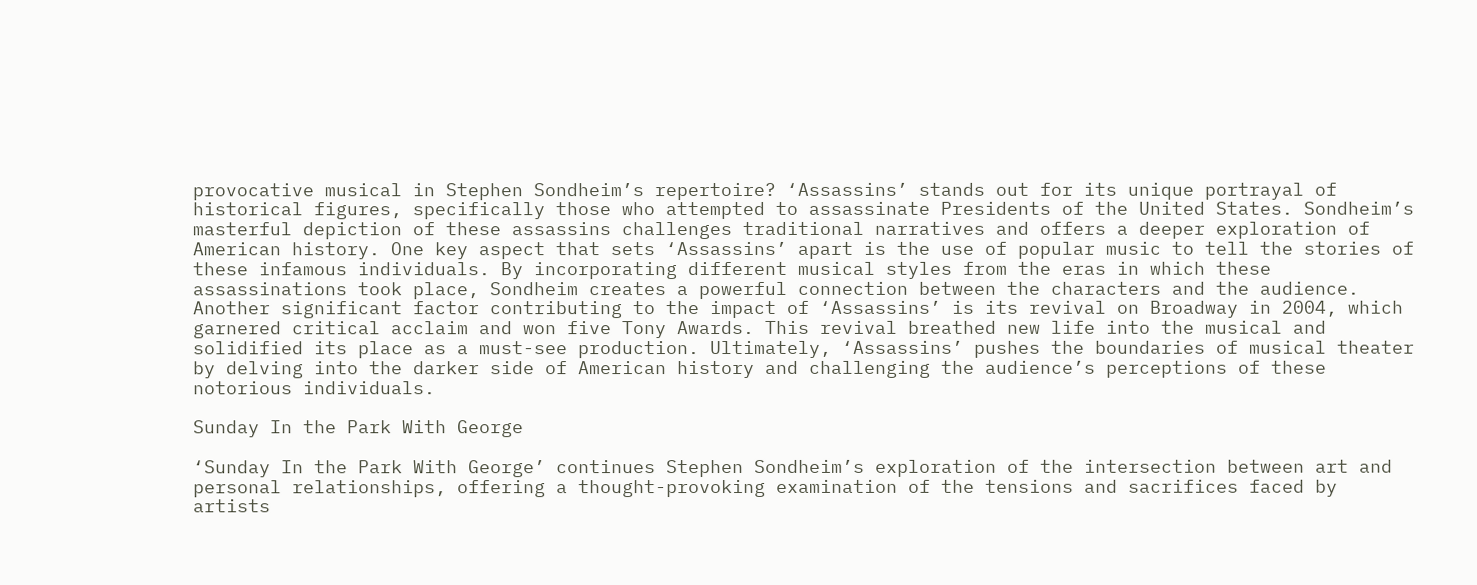provocative musical in Stephen Sondheim’s repertoire? ‘Assassins’ stands out for its unique portrayal of historical figures, specifically those who attempted to assassinate Presidents of the United States. Sondheim’s masterful depiction of these assassins challenges traditional narratives and offers a deeper exploration of American history. One key aspect that sets ‘Assassins’ apart is the use of popular music to tell the stories of these infamous individuals. By incorporating different musical styles from the eras in which these assassinations took place, Sondheim creates a powerful connection between the characters and the audience. Another significant factor contributing to the impact of ‘Assassins’ is its revival on Broadway in 2004, which garnered critical acclaim and won five Tony Awards. This revival breathed new life into the musical and solidified its place as a must-see production. Ultimately, ‘Assassins’ pushes the boundaries of musical theater by delving into the darker side of American history and challenging the audience’s perceptions of these notorious individuals.

Sunday In the Park With George

‘Sunday In the Park With George’ continues Stephen Sondheim’s exploration of the intersection between art and personal relationships, offering a thought-provoking examination of the tensions and sacrifices faced by artists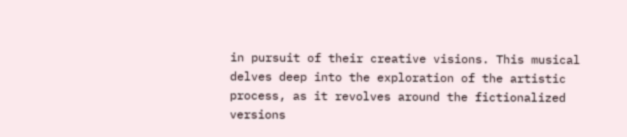in pursuit of their creative visions. This musical delves deep into the exploration of the artistic process, as it revolves around the fictionalized versions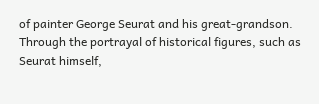of painter George Seurat and his great-grandson. Through the portrayal of historical figures, such as Seurat himself,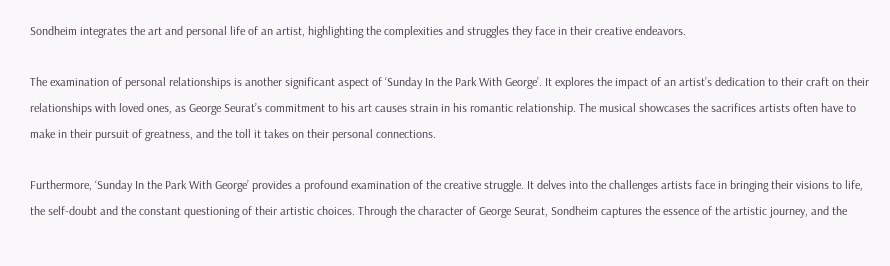Sondheim integrates the art and personal life of an artist, highlighting the complexities and struggles they face in their creative endeavors.

The examination of personal relationships is another significant aspect of ‘Sunday In the Park With George’. It explores the impact of an artist’s dedication to their craft on their relationships with loved ones, as George Seurat’s commitment to his art causes strain in his romantic relationship. The musical showcases the sacrifices artists often have to make in their pursuit of greatness, and the toll it takes on their personal connections.

Furthermore, ‘Sunday In the Park With George’ provides a profound examination of the creative struggle. It delves into the challenges artists face in bringing their visions to life, the self-doubt and the constant questioning of their artistic choices. Through the character of George Seurat, Sondheim captures the essence of the artistic journey, and the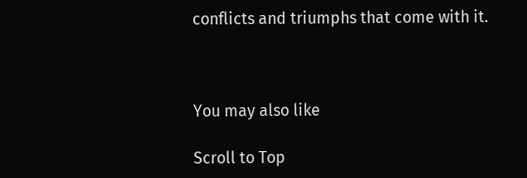conflicts and triumphs that come with it.



You may also like

Scroll to Top